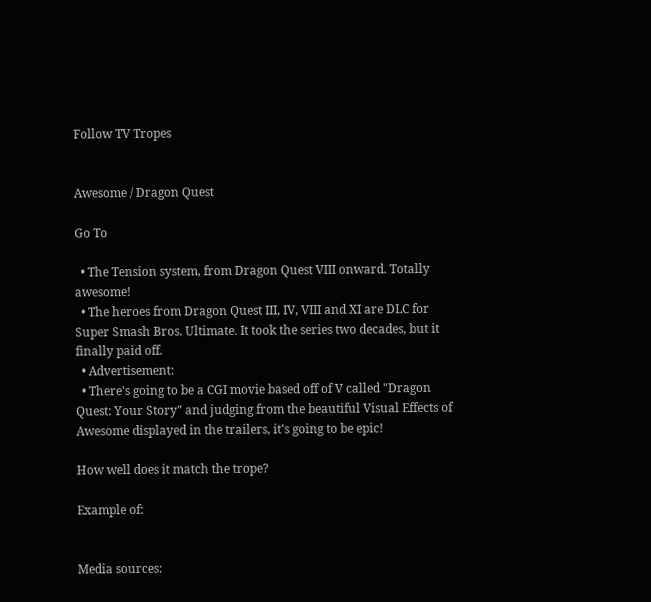Follow TV Tropes


Awesome / Dragon Quest

Go To

  • The Tension system, from Dragon Quest VIII onward. Totally awesome!
  • The heroes from Dragon Quest III, IV, VIII and XI are DLC for Super Smash Bros. Ultimate. It took the series two decades, but it finally paid off.
  • Advertisement:
  • There's going to be a CGI movie based off of V called "Dragon Quest: Your Story" and judging from the beautiful Visual Effects of Awesome displayed in the trailers, it's going to be epic!

How well does it match the trope?

Example of:


Media sources: